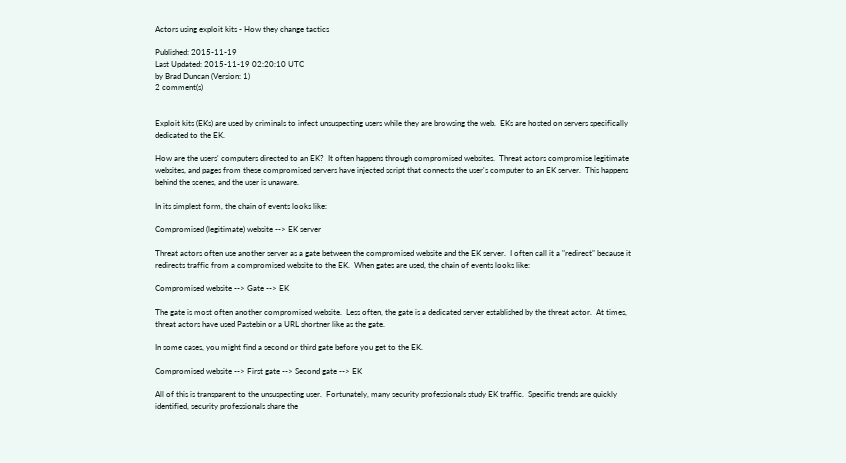Actors using exploit kits - How they change tactics

Published: 2015-11-19
Last Updated: 2015-11-19 02:20:10 UTC
by Brad Duncan (Version: 1)
2 comment(s)


Exploit kits (EKs) are used by criminals to infect unsuspecting users while they are browsing the web.  EKs are hosted on servers specifically dedicated to the EK.

How are the users' computers directed to an EK?  It often happens through compromised websites.  Threat actors compromise legitimate websites, and pages from these compromised servers have injected script that connects the user's computer to an EK server.  This happens behind the scenes, and the user is unaware.

In its simplest form, the chain of events looks like:

Compromised (legitimate) website --> EK server

Threat actors often use another server as a gate between the compromised website and the EK server.  I often call it a "redirect" because it redirects traffic from a compromised website to the EK.  When gates are used, the chain of events looks like:

Compromised website --> Gate --> EK

The gate is most often another compromised website.  Less often, the gate is a dedicated server established by the threat actor.  At times, threat actors have used Pastebin or a URL shortner like as the gate.

In some cases, you might find a second or third gate before you get to the EK.

Compromised website --> First gate --> Second gate --> EK

All of this is transparent to the unsuspecting user.  Fortunately, many security professionals study EK traffic.  Specific trends are quickly identified, security professionals share the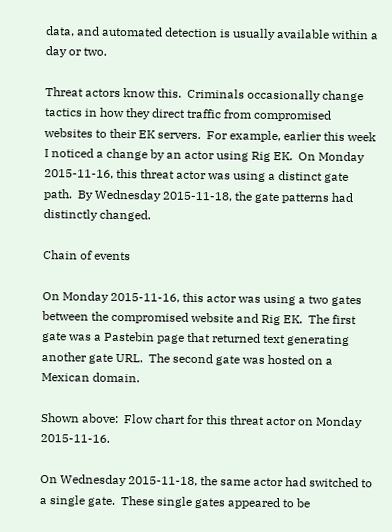data, and automated detection is usually available within a day or two.

Threat actors know this.  Criminals occasionally change tactics in how they direct traffic from compromised websites to their EK servers.  For example, earlier this week I noticed a change by an actor using Rig EK.  On Monday 2015-11-16, this threat actor was using a distinct gate path.  By Wednesday 2015-11-18, the gate patterns had distinctly changed.

Chain of events

On Monday 2015-11-16, this actor was using a two gates between the compromised website and Rig EK.  The first gate was a Pastebin page that returned text generating another gate URL.  The second gate was hosted on a Mexican domain.

Shown above:  Flow chart for this threat actor on Monday 2015-11-16.

On Wednesday 2015-11-18, the same actor had switched to a single gate.  These single gates appeared to be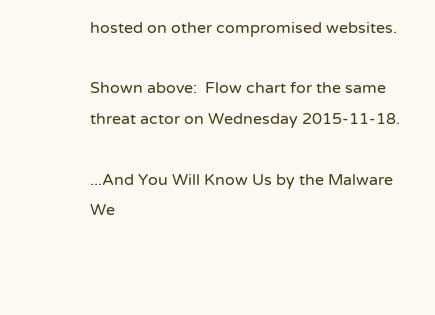hosted on other compromised websites.

Shown above:  Flow chart for the same threat actor on Wednesday 2015-11-18.

...And You Will Know Us by the Malware We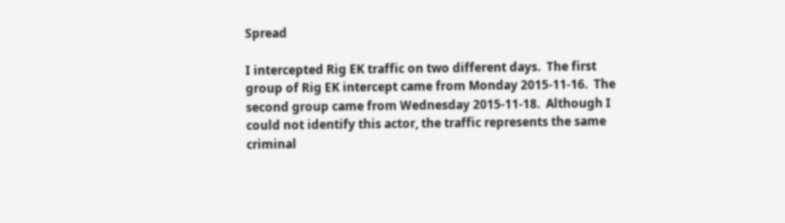Spread

I intercepted Rig EK traffic on two different days.  The first group of Rig EK intercept came from Monday 2015-11-16.  The second group came from Wednesday 2015-11-18.  Although I could not identify this actor, the traffic represents the same criminal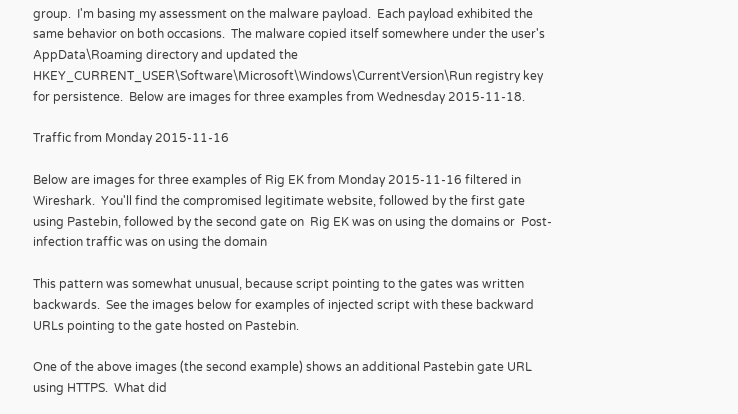group.  I'm basing my assessment on the malware payload.  Each payload exhibited the same behavior on both occasions.  The malware copied itself somewhere under the user's AppData\Roaming directory and updated the HKEY_CURRENT_USER\Software\Microsoft\Windows\CurrentVersion\Run registry key for persistence.  Below are images for three examples from Wednesday 2015-11-18.

Traffic from Monday 2015-11-16

Below are images for three examples of Rig EK from Monday 2015-11-16 filtered in Wireshark.  You'll find the compromised legitimate website, followed by the first gate using Pastebin, followed by the second gate on  Rig EK was on using the domains or  Post-infection traffic was on using the domain

This pattern was somewhat unusual, because script pointing to the gates was written backwards.  See the images below for examples of injected script with these backward URLs pointing to the gate hosted on Pastebin.

One of the above images (the second example) shows an additional Pastebin gate URL using HTTPS.  What did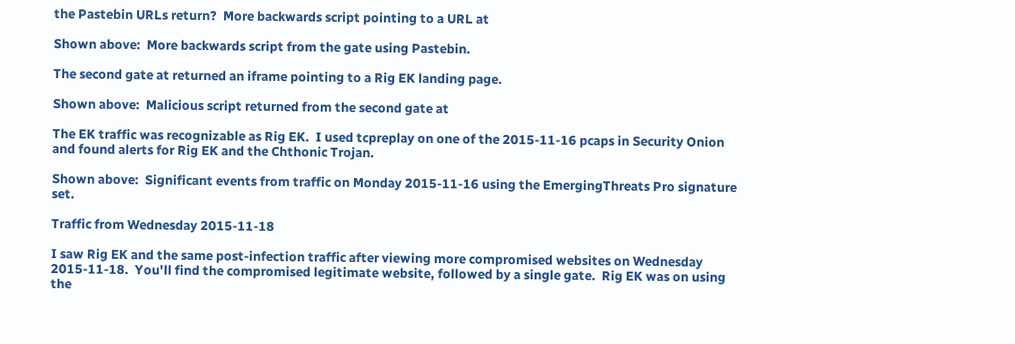the Pastebin URLs return?  More backwards script pointing to a URL at

Shown above:  More backwards script from the gate using Pastebin.

The second gate at returned an iframe pointing to a Rig EK landing page.

Shown above:  Malicious script returned from the second gate at

The EK traffic was recognizable as Rig EK.  I used tcpreplay on one of the 2015-11-16 pcaps in Security Onion and found alerts for Rig EK and the Chthonic Trojan.

Shown above:  Significant events from traffic on Monday 2015-11-16 using the EmergingThreats Pro signature set.

Traffic from Wednesday 2015-11-18

I saw Rig EK and the same post-infection traffic after viewing more compromised websites on Wednesday 2015-11-18.  You'll find the compromised legitimate website, followed by a single gate.  Rig EK was on using the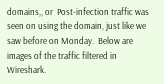domains,, or  Post-infection traffic was seen on using the domain, just like we saw before on Monday.  Below are images of the traffic filtered in Wireshark.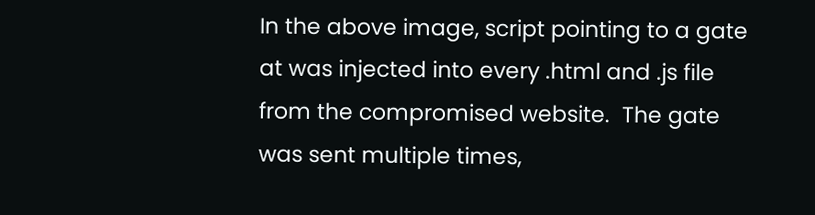In the above image, script pointing to a gate at was injected into every .html and .js file from the compromised website.  The gate was sent multiple times,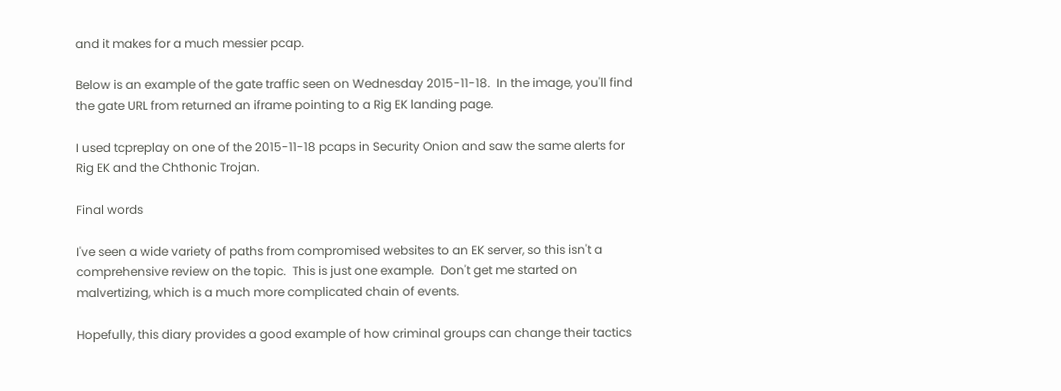and it makes for a much messier pcap.

Below is an example of the gate traffic seen on Wednesday 2015-11-18.  In the image, you'll find the gate URL from returned an iframe pointing to a Rig EK landing page.

I used tcpreplay on one of the 2015-11-18 pcaps in Security Onion and saw the same alerts for Rig EK and the Chthonic Trojan.

Final words

I've seen a wide variety of paths from compromised websites to an EK server, so this isn't a comprehensive review on the topic.  This is just one example.  Don't get me started on malvertizing, which is a much more complicated chain of events.

Hopefully, this diary provides a good example of how criminal groups can change their tactics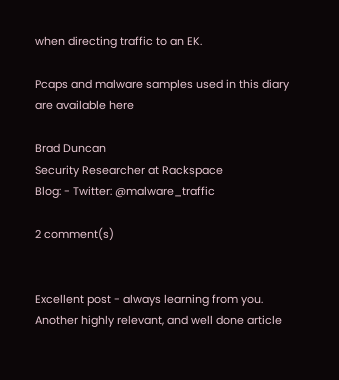when directing traffic to an EK.

Pcaps and malware samples used in this diary are available here

Brad Duncan
Security Researcher at Rackspace
Blog: - Twitter: @malware_traffic

2 comment(s)


Excellent post - always learning from you.
Another highly relevant, and well done article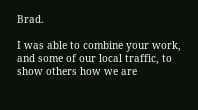Brad.

I was able to combine your work, and some of our local traffic, to show others how we are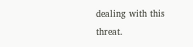dealing with this threat.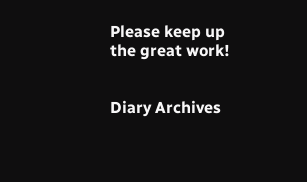Please keep up the great work!


Diary Archives